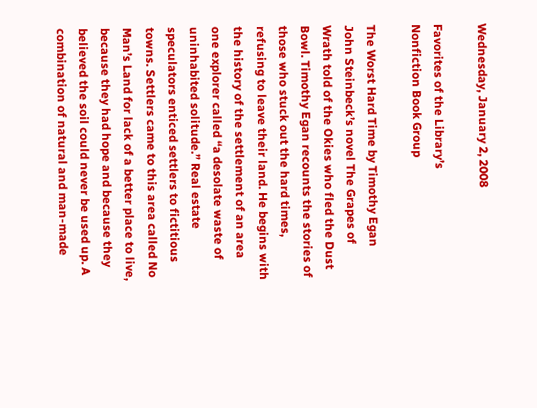Wednesday, January 2, 2008

Favorites of the Library’s
Nonfiction Book Group

The Worst Hard Time by Timothy Egan
John Steinbeck’s novel The Grapes of Wrath told of the Okies who fled the Dust Bowl. Timothy Egan recounts the stories of those who stuck out the hard times, refusing to leave their land. He begins with the history of the settlement of an area one explorer called “a desolate waste of uninhabited solitude.” Real estate speculators enticed settlers to fictitious towns. Settlers came to this area called No Man’s Land for lack of a better place to live, because they had hope and because they believed the soil could never be used up. A combination of natural and man-made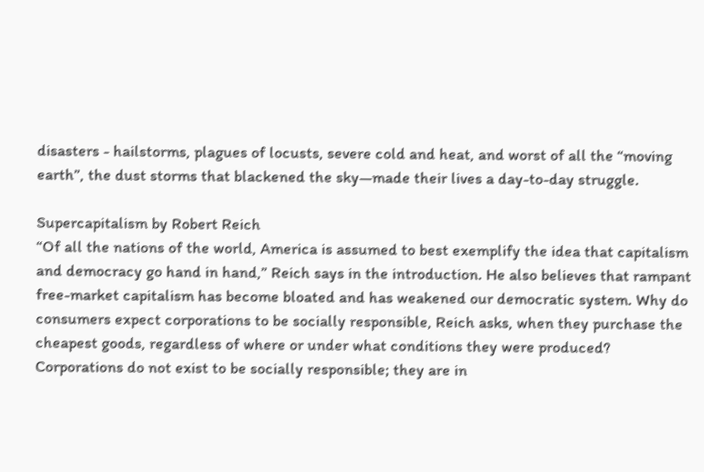disasters - hailstorms, plagues of locusts, severe cold and heat, and worst of all the “moving earth”, the dust storms that blackened the sky—made their lives a day-to-day struggle.

Supercapitalism by Robert Reich
“Of all the nations of the world, America is assumed to best exemplify the idea that capitalism and democracy go hand in hand,” Reich says in the introduction. He also believes that rampant free-market capitalism has become bloated and has weakened our democratic system. Why do consumers expect corporations to be socially responsible, Reich asks, when they purchase the cheapest goods, regardless of where or under what conditions they were produced? Corporations do not exist to be socially responsible; they are in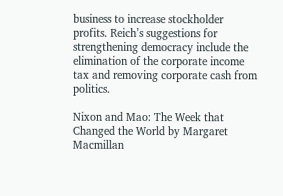business to increase stockholder profits. Reich’s suggestions for strengthening democracy include the elimination of the corporate income tax and removing corporate cash from politics.

Nixon and Mao: The Week that Changed the World by Margaret Macmillan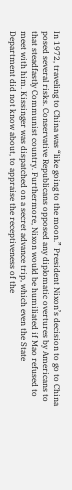In 1972, traveling to China was “like going to the moon.” President Nixon’s decision to go to China posed several risks. Conservative Republicans opposed any diplomatic overtures by Americans to that steadfastly Communist country. Furthermore, Nixon would be humiliated if Mao refused to meet with him. Kissinger was dispatched on a secret advance trip, which even the State Department did not know about, to appraise the receptiveness of the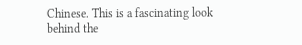Chinese. This is a fascinating look behind the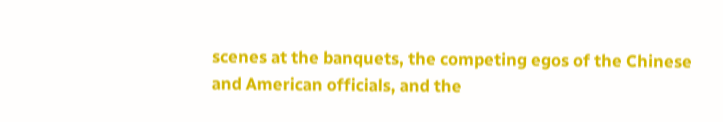scenes at the banquets, the competing egos of the Chinese and American officials, and the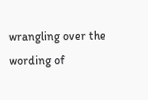wrangling over the wording of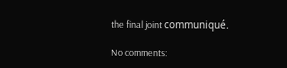the final joint communiqué.

No comments: